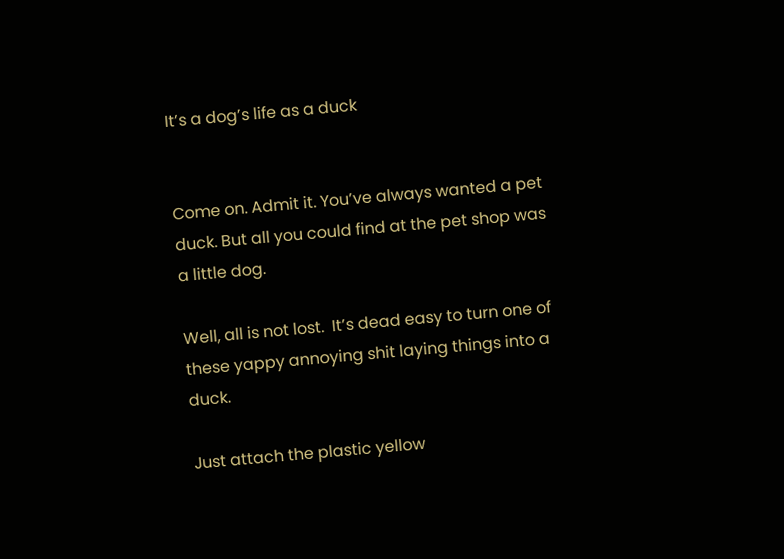It’s a dog’s life as a duck


Come on. Admit it. You’ve always wanted a pet duck. But all you could find at the pet shop was a little dog.

Well, all is not lost.  It’s dead easy to turn one of these yappy annoying shit laying things into a duck.

Just attach the plastic yellow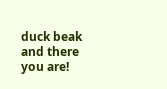duck beak and there you are!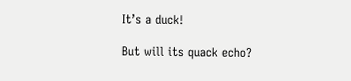It’s a duck!

But will its quack echo?